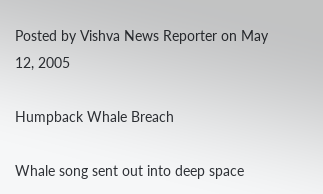Posted by Vishva News Reporter on May 12, 2005

Humpback Whale Breach

Whale song sent out into deep space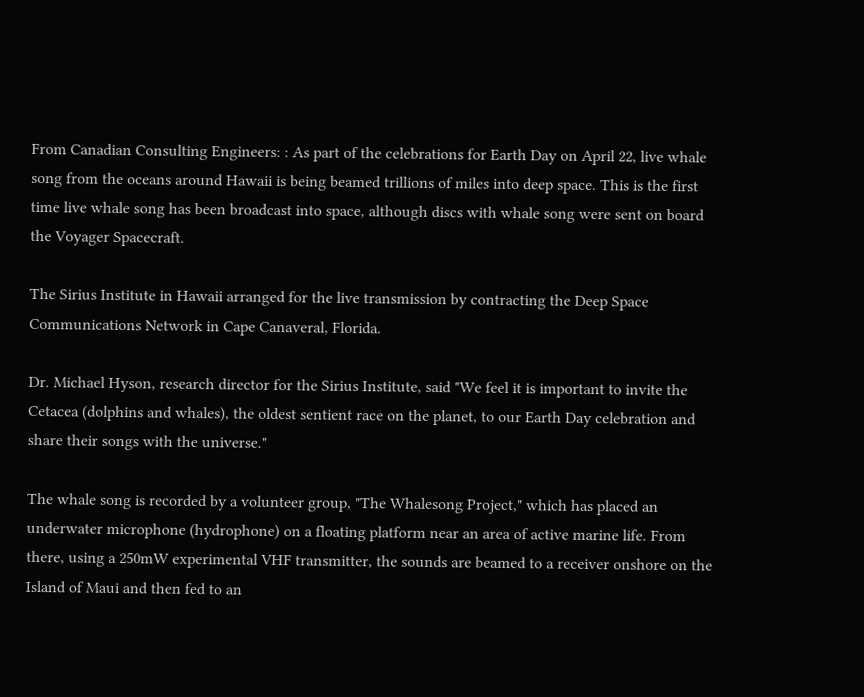From Canadian Consulting Engineers: : As part of the celebrations for Earth Day on April 22, live whale song from the oceans around Hawaii is being beamed trillions of miles into deep space. This is the first time live whale song has been broadcast into space, although discs with whale song were sent on board the Voyager Spacecraft.

The Sirius Institute in Hawaii arranged for the live transmission by contracting the Deep Space Communications Network in Cape Canaveral, Florida.

Dr. Michael Hyson, research director for the Sirius Institute, said "We feel it is important to invite the Cetacea (dolphins and whales), the oldest sentient race on the planet, to our Earth Day celebration and share their songs with the universe."

The whale song is recorded by a volunteer group, "The Whalesong Project," which has placed an underwater microphone (hydrophone) on a floating platform near an area of active marine life. From there, using a 250mW experimental VHF transmitter, the sounds are beamed to a receiver onshore on the Island of Maui and then fed to an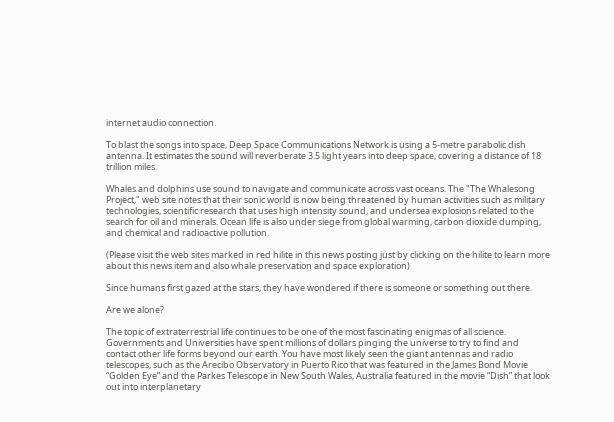internet audio connection.

To blast the songs into space, Deep Space Communications Network is using a 5-metre parabolic dish antenna. It estimates the sound will reverberate 3.5 light years into deep space, covering a distance of 18 trillion miles.

Whales and dolphins use sound to navigate and communicate across vast oceans. The "The Whalesong Project," web site notes that their sonic world is now being threatened by human activities such as military technologies, scientific research that uses high intensity sound, and undersea explosions related to the search for oil and minerals. Ocean life is also under siege from global warming, carbon dioxide dumping, and chemical and radioactive pollution.

(Please visit the web sites marked in red hilite in this news posting just by clicking on the hilite to learn more about this news item and also whale preservation and space exploration)

Since humans first gazed at the stars, they have wondered if there is someone or something out there.

Are we alone?

The topic of extraterrestrial life continues to be one of the most fascinating enigmas of all science. Governments and Universities have spent millions of dollars pinging the universe to try to find and contact other life forms beyond our earth. You have most likely seen the giant antennas and radio telescopes, such as the Arecibo Observatory in Puerto Rico that was featured in the James Bond Movie “Golden Eye” and the Parkes Telescope in New South Wales, Australia featured in the movie “Dish” that look out into interplanetary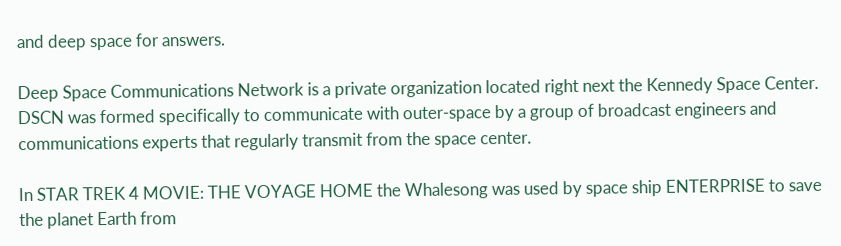and deep space for answers.

Deep Space Communications Network is a private organization located right next the Kennedy Space Center. DSCN was formed specifically to communicate with outer-space by a group of broadcast engineers and communications experts that regularly transmit from the space center.

In STAR TREK 4 MOVIE: THE VOYAGE HOME the Whalesong was used by space ship ENTERPRISE to save the planet Earth from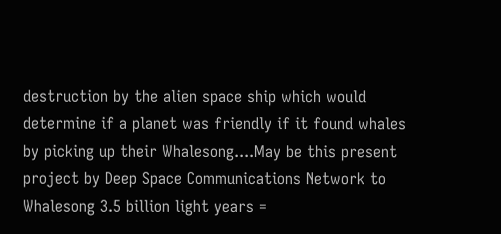destruction by the alien space ship which would determine if a planet was friendly if it found whales by picking up their Whalesong....May be this present project by Deep Space Communications Network to
Whalesong 3.5 billion light years =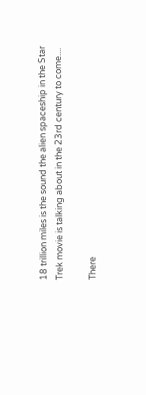18 trillion miles is the sound the alien spaceship in the Star Trek movie is talking about in the 23rd century to come....

There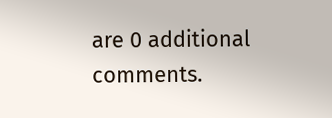are 0 additional comments.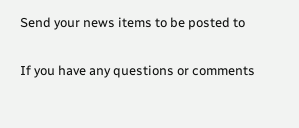Send your news items to be posted to

If you have any questions or comments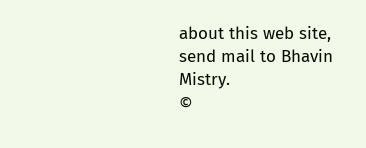about this web site, send mail to Bhavin Mistry.
©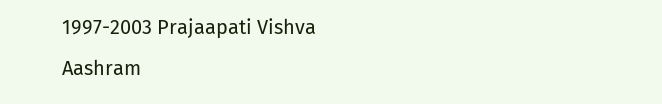1997-2003 Prajaapati Vishva Aashram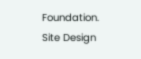Foundation.
Site Design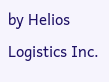by Helios Logistics Inc.